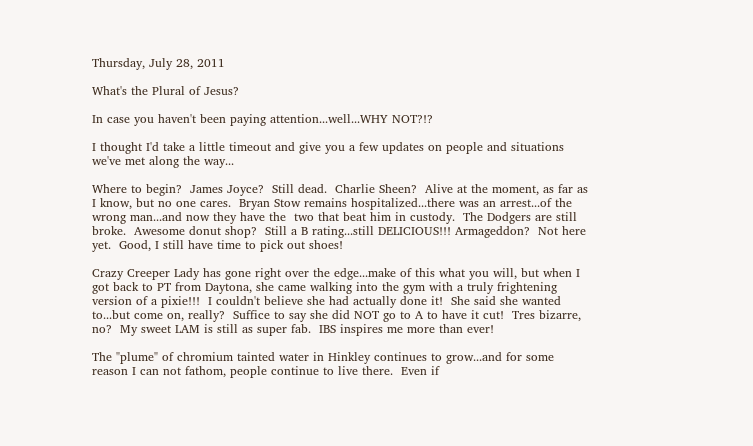Thursday, July 28, 2011

What's the Plural of Jesus?

In case you haven't been paying attention...well...WHY NOT?!?

I thought I'd take a little timeout and give you a few updates on people and situations we've met along the way...

Where to begin?  James Joyce?  Still dead.  Charlie Sheen?  Alive at the moment, as far as I know, but no one cares.  Bryan Stow remains hospitalized...there was an arrest...of the wrong man...and now they have the  two that beat him in custody.  The Dodgers are still broke.  Awesome donut shop?  Still a B rating...still DELICIOUS!!! Armageddon?  Not here yet.  Good, I still have time to pick out shoes!

Crazy Creeper Lady has gone right over the edge...make of this what you will, but when I got back to PT from Daytona, she came walking into the gym with a truly frightening version of a pixie!!!  I couldn't believe she had actually done it!  She said she wanted to...but come on, really?  Suffice to say she did NOT go to A to have it cut!  Tres bizarre, no?  My sweet LAM is still as super fab.  IBS inspires me more than ever!

The "plume" of chromium tainted water in Hinkley continues to grow...and for some reason I can not fathom, people continue to live there.  Even if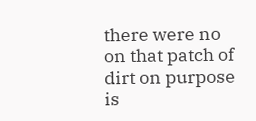there were no on that patch of dirt on purpose is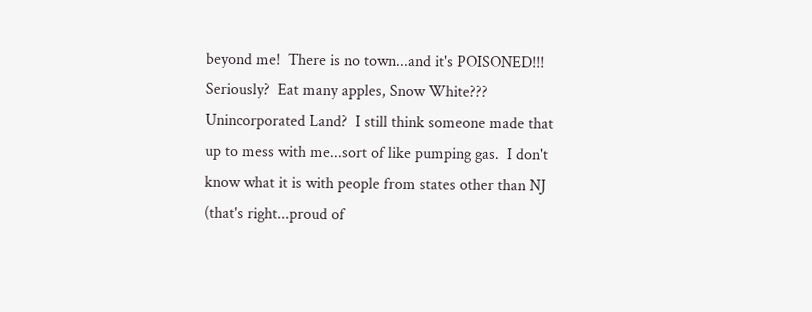beyond me!  There is no town...and it's POISONED!!!  Seriously?  Eat many apples, Snow White???  Unincorporated Land?  I still think someone made that up to mess with me...sort of like pumping gas.  I don't know what it is with people from states other than NJ (that's right...proud of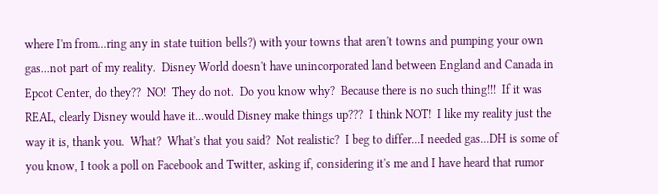where I'm from...ring any in state tuition bells?) with your towns that aren't towns and pumping your own gas...not part of my reality.  Disney World doesn't have unincorporated land between England and Canada in Epcot Center, do they??  NO!  They do not.  Do you know why?  Because there is no such thing!!!  If it was REAL, clearly Disney would have it...would Disney make things up???  I think NOT!  I like my reality just the way it is, thank you.  What?  What's that you said?  Not realistic?  I beg to differ...I needed gas...DH is some of you know, I took a poll on Facebook and Twitter, asking if, considering it's me and I have heard that rumor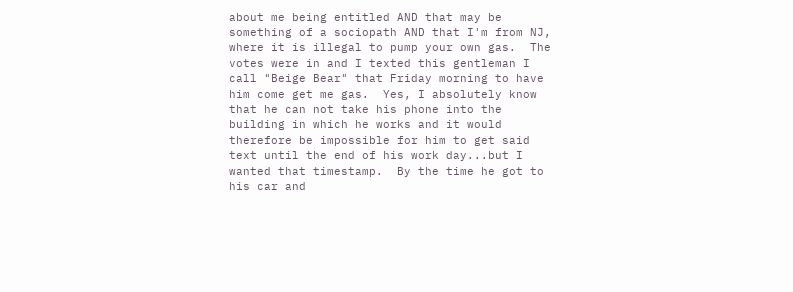about me being entitled AND that may be something of a sociopath AND that I'm from NJ, where it is illegal to pump your own gas.  The votes were in and I texted this gentleman I call "Beige Bear" that Friday morning to have him come get me gas.  Yes, I absolutely know that he can not take his phone into the building in which he works and it would therefore be impossible for him to get said text until the end of his work day...but I wanted that timestamp.  By the time he got to his car and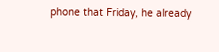phone that Friday, he already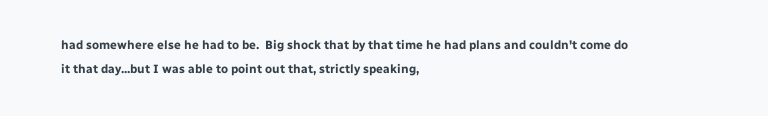had somewhere else he had to be.  Big shock that by that time he had plans and couldn't come do it that day...but I was able to point out that, strictly speaking,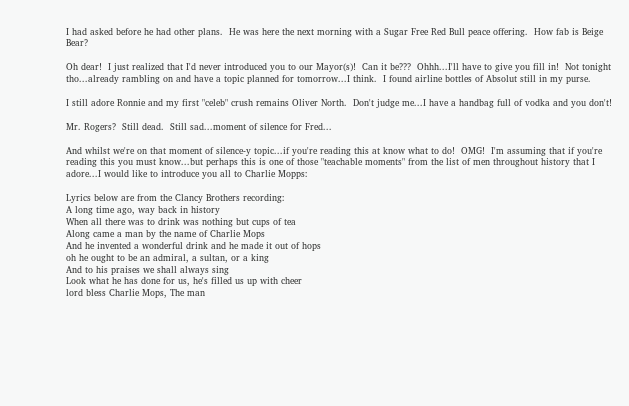I had asked before he had other plans.  He was here the next morning with a Sugar Free Red Bull peace offering.  How fab is Beige Bear?

Oh dear!  I just realized that I'd never introduced you to our Mayor(s)!  Can it be???  Ohhh...I'll have to give you fill in!  Not tonight tho...already rambling on and have a topic planned for tomorrow...I think.  I found airline bottles of Absolut still in my purse.

I still adore Ronnie and my first "celeb" crush remains Oliver North.  Don't judge me...I have a handbag full of vodka and you don't!

Mr. Rogers?  Still dead.  Still sad...moment of silence for Fred...

And whilst we're on that moment of silence-y topic...if you're reading this at know what to do!  OMG!  I'm assuming that if you're reading this you must know...but perhaps this is one of those "teachable moments" from the list of men throughout history that I adore...I would like to introduce you all to Charlie Mopps:

Lyrics below are from the Clancy Brothers recording:
A long time ago, way back in history
When all there was to drink was nothing but cups of tea
Along came a man by the name of Charlie Mops
And he invented a wonderful drink and he made it out of hops
oh he ought to be an admiral, a sultan, or a king
And to his praises we shall always sing
Look what he has done for us, he's filled us up with cheer
lord bless Charlie Mops, The man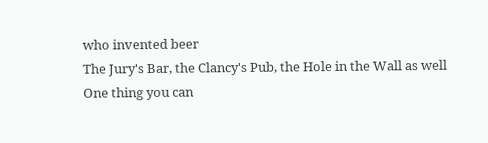who invented beer
The Jury's Bar, the Clancy's Pub, the Hole in the Wall as well
One thing you can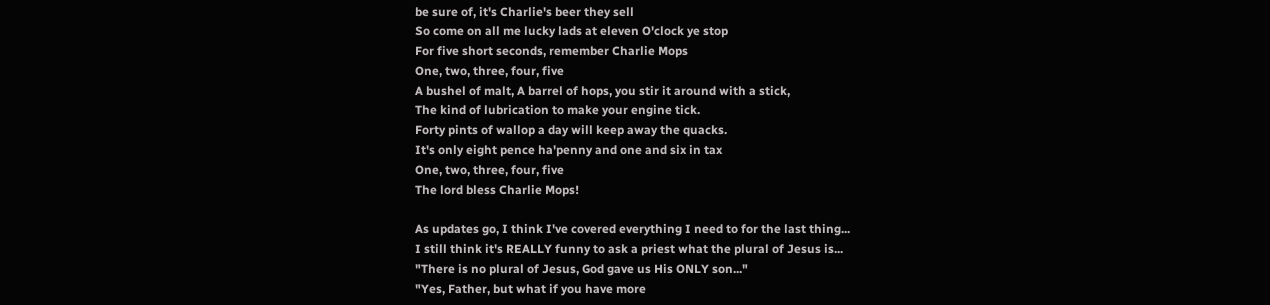be sure of, it's Charlie's beer they sell
So come on all me lucky lads at eleven O'clock ye stop
For five short seconds, remember Charlie Mops
One, two, three, four, five
A bushel of malt, A barrel of hops, you stir it around with a stick,
The kind of lubrication to make your engine tick.
Forty pints of wallop a day will keep away the quacks.
It's only eight pence ha'penny and one and six in tax
One, two, three, four, five
The lord bless Charlie Mops!

As updates go, I think I've covered everything I need to for the last thing...
I still think it's REALLY funny to ask a priest what the plural of Jesus is...
"There is no plural of Jesus, God gave us His ONLY son..."
"Yes, Father, but what if you have more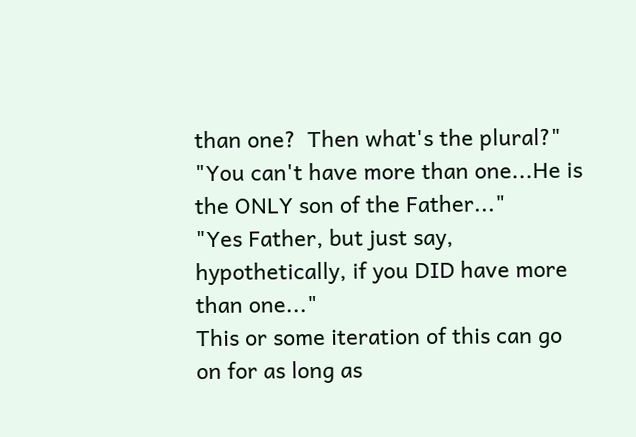than one?  Then what's the plural?"
"You can't have more than one...He is the ONLY son of the Father..."
"Yes Father, but just say, hypothetically, if you DID have more than one..."
This or some iteration of this can go on for as long as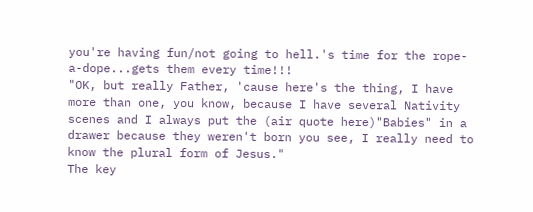you're having fun/not going to hell.'s time for the rope-a-dope...gets them every time!!!
"OK, but really Father, 'cause here's the thing, I have more than one, you know, because I have several Nativity scenes and I always put the (air quote here)"Babies" in a drawer because they weren't born you see, I really need to know the plural form of Jesus."
The key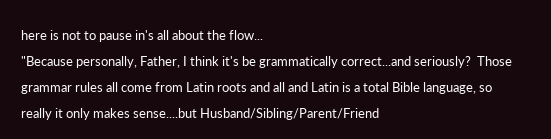here is not to pause in's all about the flow...
"Because personally, Father, I think it's be grammatically correct...and seriously?  Those grammar rules all come from Latin roots and all and Latin is a total Bible language, so really it only makes sense....but Husband/Sibling/Parent/Friend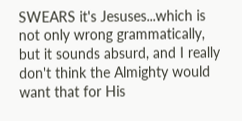SWEARS it's Jesuses...which is not only wrong grammatically, but it sounds absurd, and I really don't think the Almighty would want that for His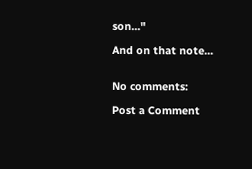son..."

And on that note...


No comments:

Post a Comment